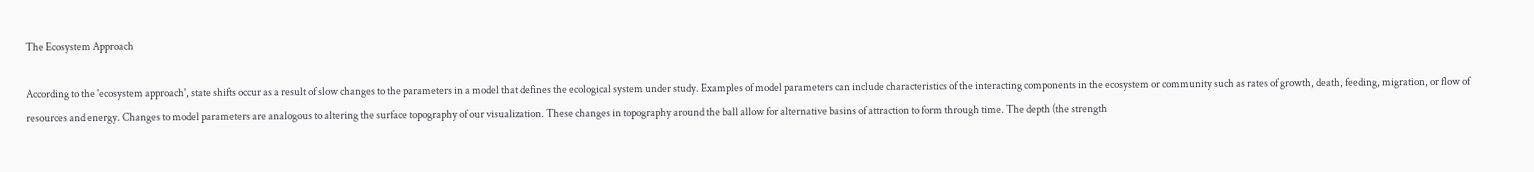The Ecosystem Approach

According to the 'ecosystem approach', state shifts occur as a result of slow changes to the parameters in a model that defines the ecological system under study. Examples of model parameters can include characteristics of the interacting components in the ecosystem or community such as rates of growth, death, feeding, migration, or flow of resources and energy. Changes to model parameters are analogous to altering the surface topography of our visualization. These changes in topography around the ball allow for alternative basins of attraction to form through time. The depth (the strength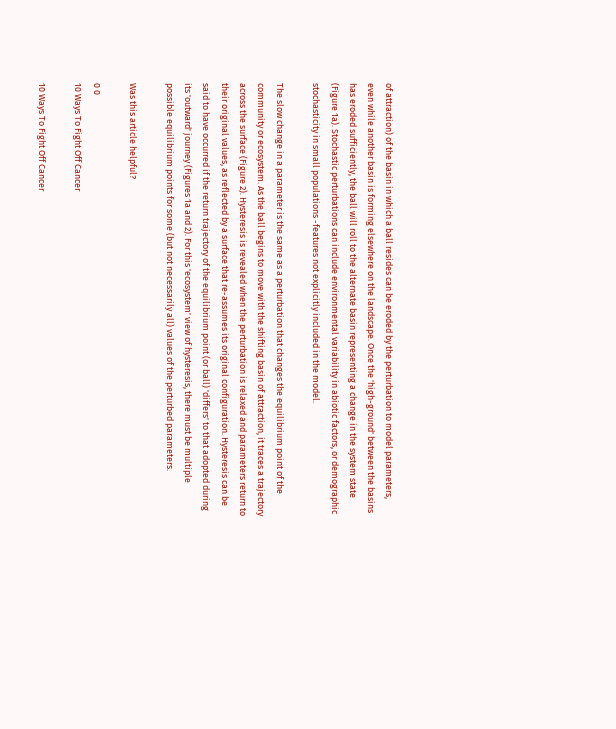of attraction) of the basin in which a ball resides can be eroded by the perturbation to model parameters, even while another basin is forming elsewhere on the landscape. Once the 'high-ground' between the basins has eroded sufficiently, the ball will roll to the alternate basin representing a change in the system state (Figure 1a). Stochastic perturbations can include environmental variability in abiotic factors, or demographic stochasticity in small populations -features not explicitly included in the model.

The slow change in a parameter is the same as a perturbation that changes the equilibrium point of the community or ecosystem. As the ball begins to move with the shifting basin of attraction, it traces a trajectory across the surface (Figure 2). Hysteresis is revealed when the perturbation is relaxed and parameters return to their original values, as reflected by a surface that re-assumes its original configuration. Hysteresis can be said to have occurred if the return trajectory of the equilibrium point (or ball) 'differs' to that adopted during its 'outward' journey (Figures 1a and 2). For this 'ecosystem' view of hysteresis, there must be multiple possible equilibrium points for some (but not necessarily all) values of the perturbed parameters.

Was this article helpful?

0 0
10 Ways To Fight Off Cancer

10 Ways To Fight Off Cancer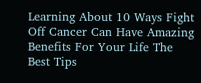Learning About 10 Ways Fight Off Cancer Can Have Amazing Benefits For Your Life The Best Tips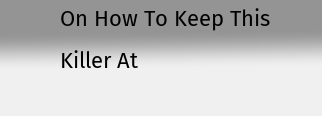On How To Keep This Killer At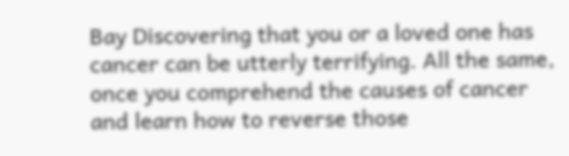Bay Discovering that you or a loved one has cancer can be utterly terrifying. All the same, once you comprehend the causes of cancer and learn how to reverse those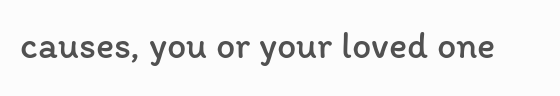causes, you or your loved one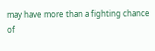may have more than a fighting chance of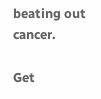beating out cancer.

Get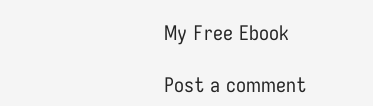My Free Ebook

Post a comment